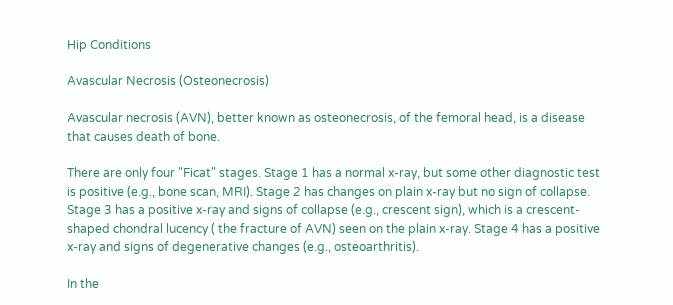Hip Conditions

Avascular Necrosis (Osteonecrosis)

Avascular necrosis (AVN), better known as osteonecrosis, of the femoral head, is a disease that causes death of bone.

There are only four "Ficat" stages. Stage 1 has a normal x-ray, but some other diagnostic test is positive (e.g., bone scan, MRI). Stage 2 has changes on plain x-ray but no sign of collapse. Stage 3 has a positive x-ray and signs of collapse (e.g., crescent sign), which is a crescent-shaped chondral lucency ( the fracture of AVN) seen on the plain x-ray. Stage 4 has a positive x-ray and signs of degenerative changes (e.g., osteoarthritis).

In the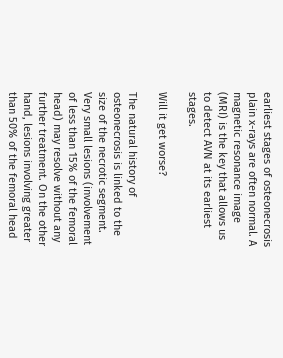earliest stages of osteonecrosis plain x-rays are often normal. A magnetic resonance image (MRI) is the key that allows us to detect AVN at its earliest stages.

Will it get worse?

The natural history of osteonecrosis is linked to the size of the necrotic segment. Very small lesions (involvement of less than 15% of the femoral head) may resolve without any further treatment. On the other hand, lesions involving greater than 50% of the femoral head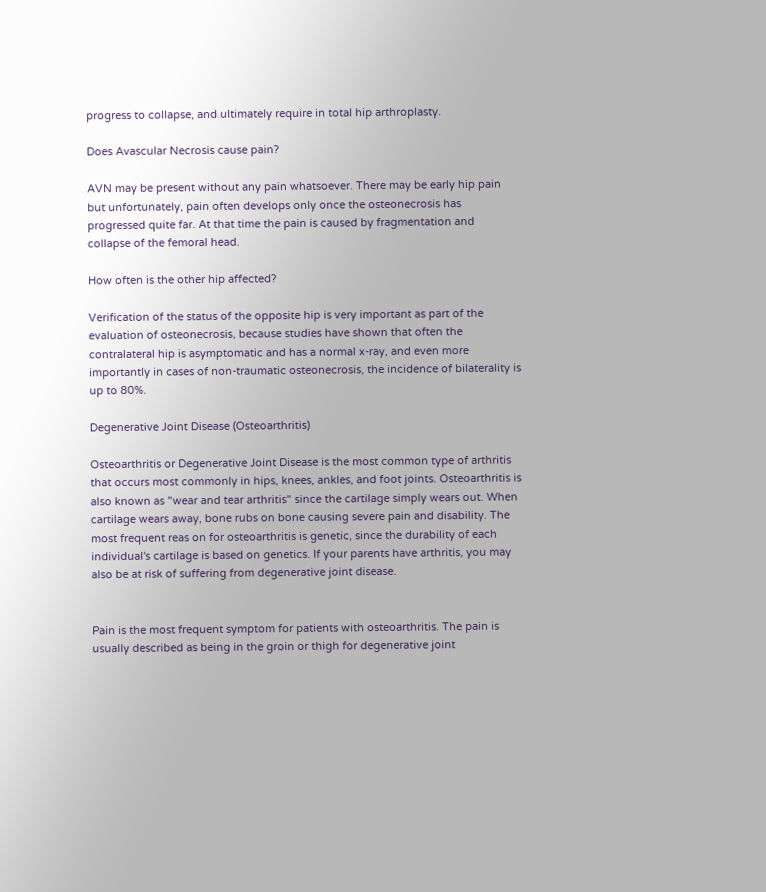progress to collapse, and ultimately require in total hip arthroplasty.

Does Avascular Necrosis cause pain?

AVN may be present without any pain whatsoever. There may be early hip pain but unfortunately, pain often develops only once the osteonecrosis has progressed quite far. At that time the pain is caused by fragmentation and collapse of the femoral head.

How often is the other hip affected?

Verification of the status of the opposite hip is very important as part of the evaluation of osteonecrosis, because studies have shown that often the contralateral hip is asymptomatic and has a normal x-ray, and even more importantly in cases of non-traumatic osteonecrosis, the incidence of bilaterality is up to 80%.

Degenerative Joint Disease (Osteoarthritis)

Osteoarthritis or Degenerative Joint Disease is the most common type of arthritis that occurs most commonly in hips, knees, ankles, and foot joints. Osteoarthritis is also known as "wear and tear arthritis" since the cartilage simply wears out. When cartilage wears away, bone rubs on bone causing severe pain and disability. The most frequent reas on for osteoarthritis is genetic, since the durability of each individual's cartilage is based on genetics. If your parents have arthritis, you may also be at risk of suffering from degenerative joint disease.


Pain is the most frequent symptom for patients with osteoarthritis. The pain is usually described as being in the groin or thigh for degenerative joint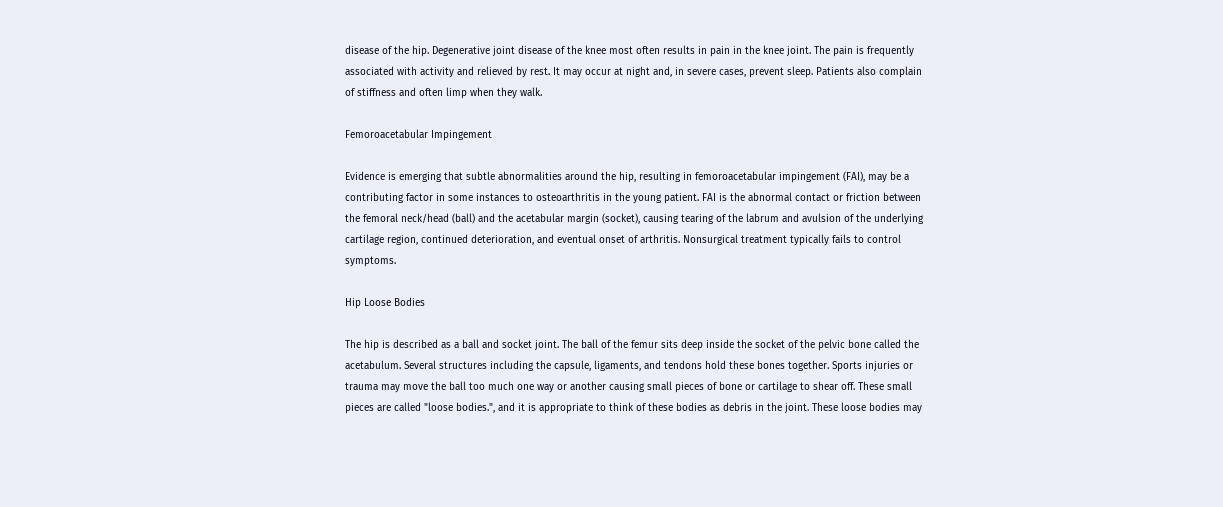disease of the hip. Degenerative joint disease of the knee most often results in pain in the knee joint. The pain is frequently associated with activity and relieved by rest. It may occur at night and, in severe cases, prevent sleep. Patients also complain of stiffness and often limp when they walk.

Femoroacetabular Impingement

Evidence is emerging that subtle abnormalities around the hip, resulting in femoroacetabular impingement (FAI), may be a contributing factor in some instances to osteoarthritis in the young patient. FAI is the abnormal contact or friction between the femoral neck/head (ball) and the acetabular margin (socket), causing tearing of the labrum and avulsion of the underlying cartilage region, continued deterioration, and eventual onset of arthritis. Nonsurgical treatment typically fails to control symptoms.

Hip Loose Bodies

The hip is described as a ball and socket joint. The ball of the femur sits deep inside the socket of the pelvic bone called the acetabulum. Several structures including the capsule, ligaments, and tendons hold these bones together. Sports injuries or trauma may move the ball too much one way or another causing small pieces of bone or cartilage to shear off. These small pieces are called "loose bodies.", and it is appropriate to think of these bodies as debris in the joint. These loose bodies may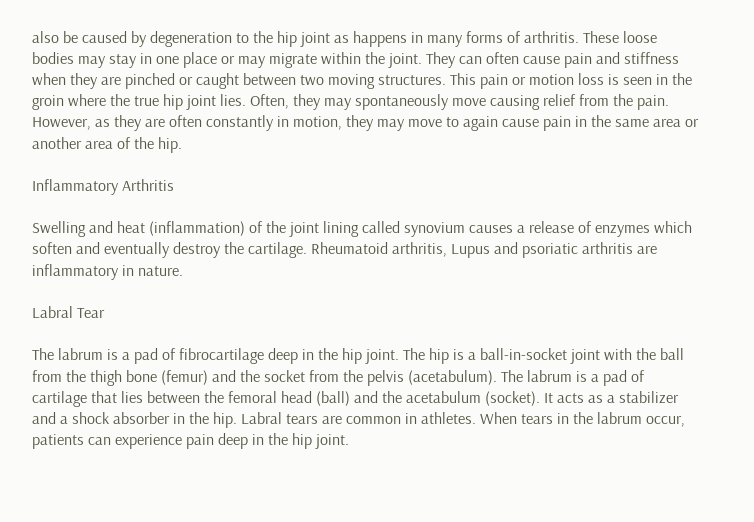also be caused by degeneration to the hip joint as happens in many forms of arthritis. These loose bodies may stay in one place or may migrate within the joint. They can often cause pain and stiffness when they are pinched or caught between two moving structures. This pain or motion loss is seen in the groin where the true hip joint lies. Often, they may spontaneously move causing relief from the pain. However, as they are often constantly in motion, they may move to again cause pain in the same area or another area of the hip.

Inflammatory Arthritis

Swelling and heat (inflammation) of the joint lining called synovium causes a release of enzymes which soften and eventually destroy the cartilage. Rheumatoid arthritis, Lupus and psoriatic arthritis are inflammatory in nature.

Labral Tear

The labrum is a pad of fibrocartilage deep in the hip joint. The hip is a ball-in-socket joint with the ball from the thigh bone (femur) and the socket from the pelvis (acetabulum). The labrum is a pad of cartilage that lies between the femoral head (ball) and the acetabulum (socket). It acts as a stabilizer and a shock absorber in the hip. Labral tears are common in athletes. When tears in the labrum occur, patients can experience pain deep in the hip joint.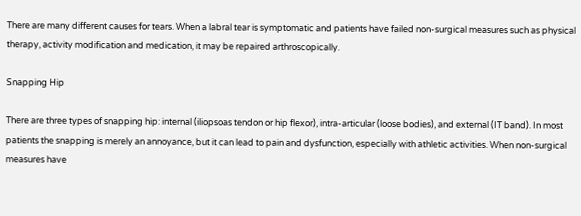There are many different causes for tears. When a labral tear is symptomatic and patients have failed non-surgical measures such as physical therapy, activity modification and medication, it may be repaired arthroscopically.

Snapping Hip

There are three types of snapping hip: internal (iliopsoas tendon or hip flexor), intra-articular (loose bodies), and external (IT band). In most patients the snapping is merely an annoyance, but it can lead to pain and dysfunction, especially with athletic activities. When non-surgical measures have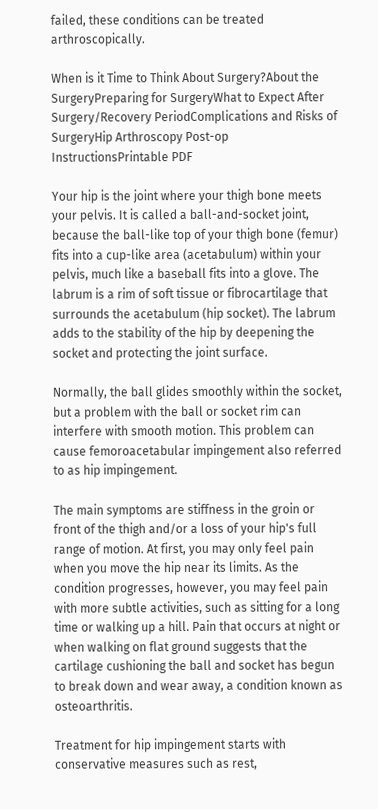failed, these conditions can be treated arthroscopically.

When is it Time to Think About Surgery?About the SurgeryPreparing for SurgeryWhat to Expect After Surgery/Recovery PeriodComplications and Risks of SurgeryHip Arthroscopy Post-op InstructionsPrintable PDF

Your hip is the joint where your thigh bone meets your pelvis. It is called a ball-and-socket joint, because the ball-like top of your thigh bone (femur) fits into a cup-like area (acetabulum) within your pelvis, much like a baseball fits into a glove. The labrum is a rim of soft tissue or fibrocartilage that surrounds the acetabulum (hip socket). The labrum adds to the stability of the hip by deepening the socket and protecting the joint surface.

Normally, the ball glides smoothly within the socket, but a problem with the ball or socket rim can interfere with smooth motion. This problem can cause femoroacetabular impingement also referred to as hip impingement.

The main symptoms are stiffness in the groin or front of the thigh and/or a loss of your hip's full range of motion. At first, you may only feel pain when you move the hip near its limits. As the condition progresses, however, you may feel pain with more subtle activities, such as sitting for a long time or walking up a hill. Pain that occurs at night or when walking on flat ground suggests that the cartilage cushioning the ball and socket has begun to break down and wear away, a condition known as osteoarthritis.

Treatment for hip impingement starts with conservative measures such as rest,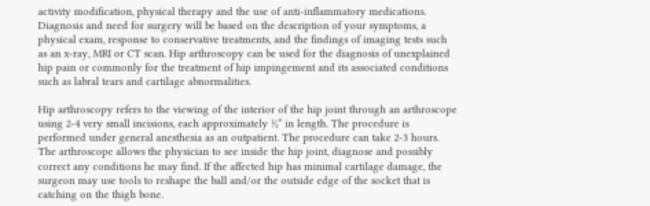activity modification, physical therapy and the use of anti-inflammatory medications. Diagnosis and need for surgery will be based on the description of your symptoms, a physical exam, response to conservative treatments, and the findings of imaging tests such as an x-ray, MRI or CT scan. Hip arthroscopy can be used for the diagnosis of unexplained hip pain or commonly for the treatment of hip impingement and its associated conditions such as labral tears and cartilage abnormalities.

Hip arthroscopy refers to the viewing of the interior of the hip joint through an arthroscope using 2-4 very small incisions, each approximately ½” in length. The procedure is performed under general anesthesia as an outpatient. The procedure can take 2-3 hours. The arthroscope allows the physician to see inside the hip joint, diagnose and possibly correct any conditions he may find. If the affected hip has minimal cartilage damage, the surgeon may use tools to reshape the ball and/or the outside edge of the socket that is catching on the thigh bone.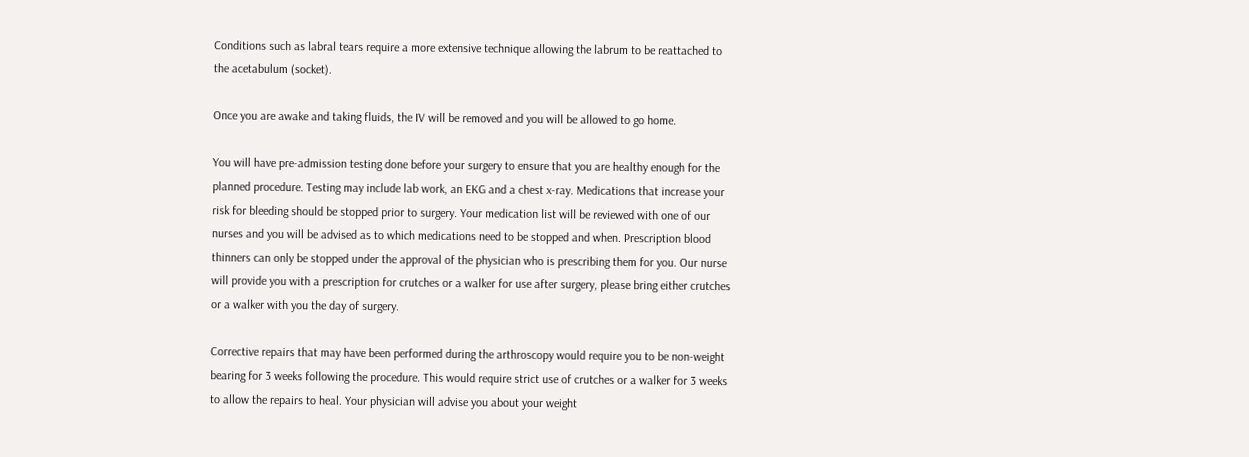Conditions such as labral tears require a more extensive technique allowing the labrum to be reattached to the acetabulum (socket).

Once you are awake and taking fluids, the IV will be removed and you will be allowed to go home.

You will have pre-admission testing done before your surgery to ensure that you are healthy enough for the planned procedure. Testing may include lab work, an EKG and a chest x-ray. Medications that increase your risk for bleeding should be stopped prior to surgery. Your medication list will be reviewed with one of our nurses and you will be advised as to which medications need to be stopped and when. Prescription blood thinners can only be stopped under the approval of the physician who is prescribing them for you. Our nurse will provide you with a prescription for crutches or a walker for use after surgery, please bring either crutches or a walker with you the day of surgery.

Corrective repairs that may have been performed during the arthroscopy would require you to be non-weight bearing for 3 weeks following the procedure. This would require strict use of crutches or a walker for 3 weeks to allow the repairs to heal. Your physician will advise you about your weight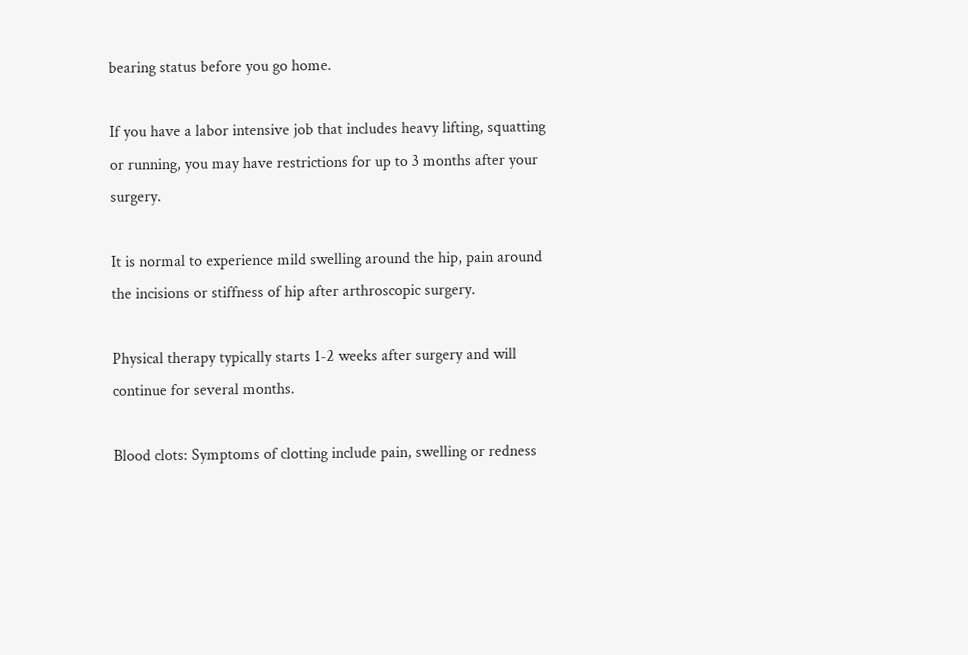bearing status before you go home.

If you have a labor intensive job that includes heavy lifting, squatting or running, you may have restrictions for up to 3 months after your surgery.

It is normal to experience mild swelling around the hip, pain around the incisions or stiffness of hip after arthroscopic surgery.

Physical therapy typically starts 1-2 weeks after surgery and will continue for several months.

Blood clots: Symptoms of clotting include pain, swelling or redness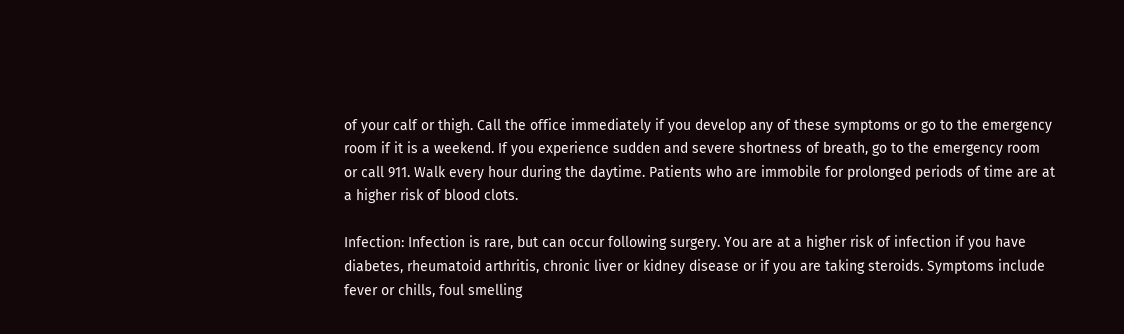of your calf or thigh. Call the office immediately if you develop any of these symptoms or go to the emergency room if it is a weekend. If you experience sudden and severe shortness of breath, go to the emergency room or call 911. Walk every hour during the daytime. Patients who are immobile for prolonged periods of time are at a higher risk of blood clots.

Infection: Infection is rare, but can occur following surgery. You are at a higher risk of infection if you have diabetes, rheumatoid arthritis, chronic liver or kidney disease or if you are taking steroids. Symptoms include fever or chills, foul smelling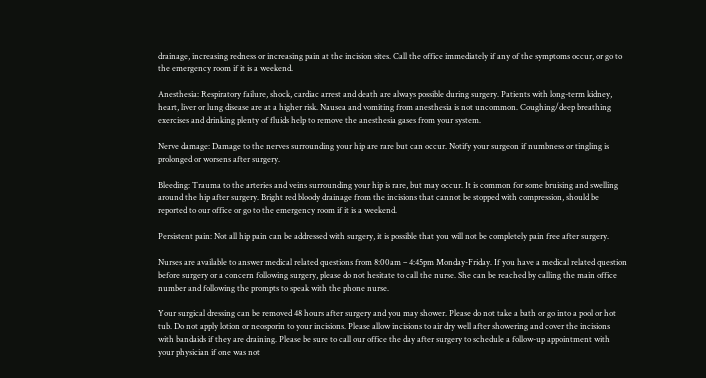drainage, increasing redness or increasing pain at the incision sites. Call the office immediately if any of the symptoms occur, or go to the emergency room if it is a weekend.

Anesthesia: Respiratory failure, shock, cardiac arrest and death are always possible during surgery. Patients with long-term kidney, heart, liver or lung disease are at a higher risk. Nausea and vomiting from anesthesia is not uncommon. Coughing/deep breathing exercises and drinking plenty of fluids help to remove the anesthesia gases from your system.

Nerve damage: Damage to the nerves surrounding your hip are rare but can occur. Notify your surgeon if numbness or tingling is prolonged or worsens after surgery.

Bleeding: Trauma to the arteries and veins surrounding your hip is rare, but may occur. It is common for some bruising and swelling around the hip after surgery. Bright red bloody drainage from the incisions that cannot be stopped with compression, should be reported to our office or go to the emergency room if it is a weekend.

Persistent pain: Not all hip pain can be addressed with surgery, it is possible that you will not be completely pain free after surgery.

Nurses are available to answer medical related questions from 8:00am – 4:45pm Monday-Friday. If you have a medical related question before surgery or a concern following surgery, please do not hesitate to call the nurse. She can be reached by calling the main office number and following the prompts to speak with the phone nurse.

Your surgical dressing can be removed 48 hours after surgery and you may shower. Please do not take a bath or go into a pool or hot tub. Do not apply lotion or neosporin to your incisions. Please allow incisions to air dry well after showering and cover the incisions with bandaids if they are draining. Please be sure to call our office the day after surgery to schedule a follow-up appointment with your physician if one was not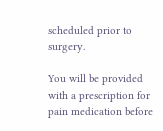scheduled prior to surgery.

You will be provided with a prescription for pain medication before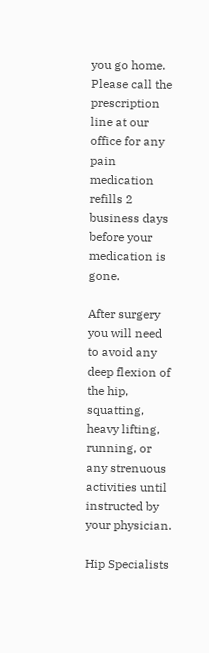you go home. Please call the prescription line at our office for any pain medication refills 2 business days before your medication is gone.

After surgery you will need to avoid any deep flexion of the hip, squatting, heavy lifting, running, or any strenuous activities until instructed by your physician.

Hip Specialists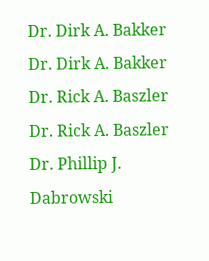Dr. Dirk A. Bakker
Dr. Dirk A. Bakker
Dr. Rick A. Baszler
Dr. Rick A. Baszler
Dr. Phillip J. Dabrowski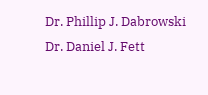Dr. Phillip J. Dabrowski
Dr. Daniel J. Fett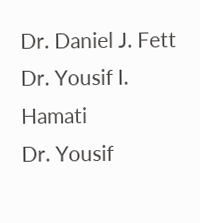Dr. Daniel J. Fett
Dr. Yousif I. Hamati
Dr. Yousif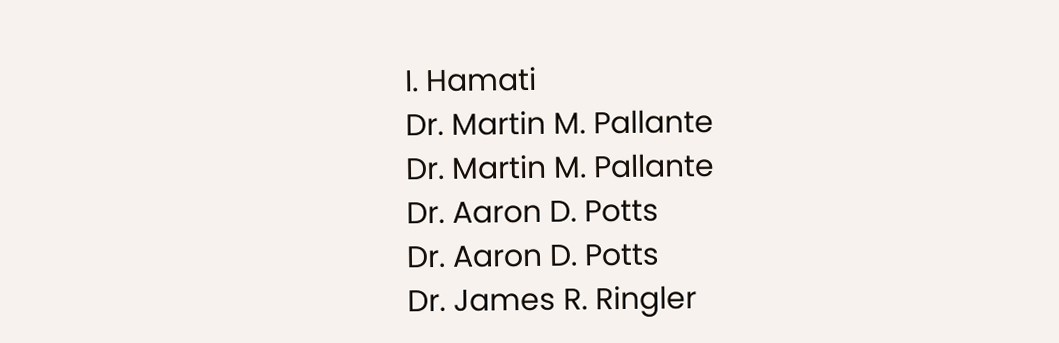I. Hamati
Dr. Martin M. Pallante
Dr. Martin M. Pallante
Dr. Aaron D. Potts
Dr. Aaron D. Potts
Dr. James R. Ringler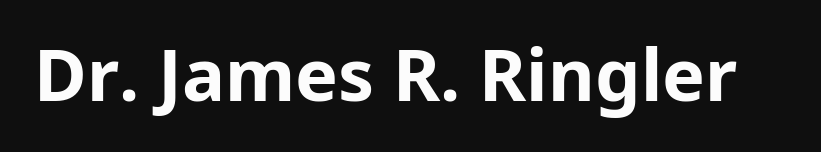Dr. James R. Ringler